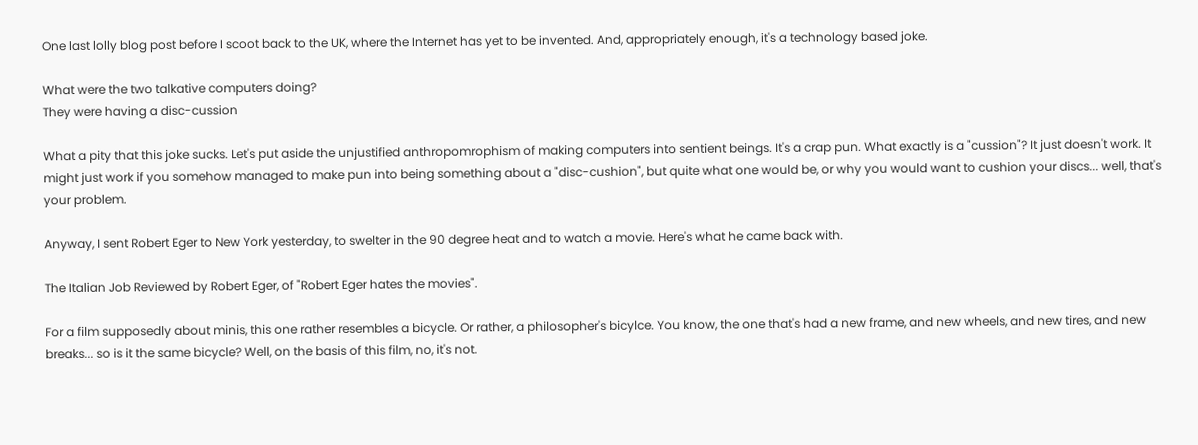One last lolly blog post before I scoot back to the UK, where the Internet has yet to be invented. And, appropriately enough, it's a technology based joke.

What were the two talkative computers doing?
They were having a disc-cussion

What a pity that this joke sucks. Let's put aside the unjustified anthropomrophism of making computers into sentient beings. It's a crap pun. What exactly is a "cussion"? It just doesn't work. It might just work if you somehow managed to make pun into being something about a "disc-cushion", but quite what one would be, or why you would want to cushion your discs... well, that's your problem.

Anyway, I sent Robert Eger to New York yesterday, to swelter in the 90 degree heat and to watch a movie. Here's what he came back with.

The Italian Job Reviewed by Robert Eger, of "Robert Eger hates the movies".

For a film supposedly about minis, this one rather resembles a bicycle. Or rather, a philosopher's bicylce. You know, the one that's had a new frame, and new wheels, and new tires, and new breaks... so is it the same bicycle? Well, on the basis of this film, no, it's not.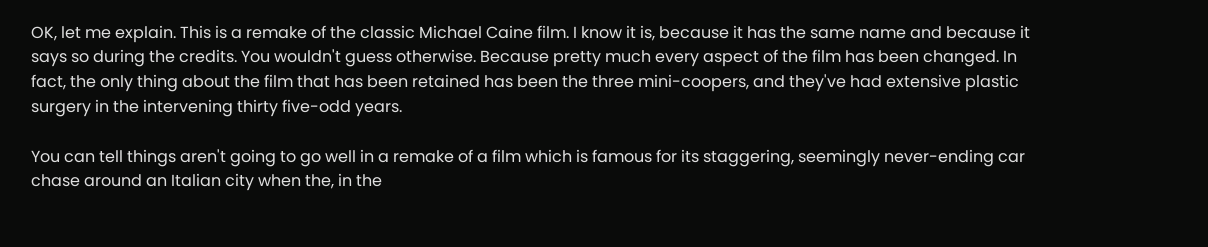OK, let me explain. This is a remake of the classic Michael Caine film. I know it is, because it has the same name and because it says so during the credits. You wouldn't guess otherwise. Because pretty much every aspect of the film has been changed. In fact, the only thing about the film that has been retained has been the three mini-coopers, and they've had extensive plastic surgery in the intervening thirty five-odd years.

You can tell things aren't going to go well in a remake of a film which is famous for its staggering, seemingly never-ending car chase around an Italian city when the, in the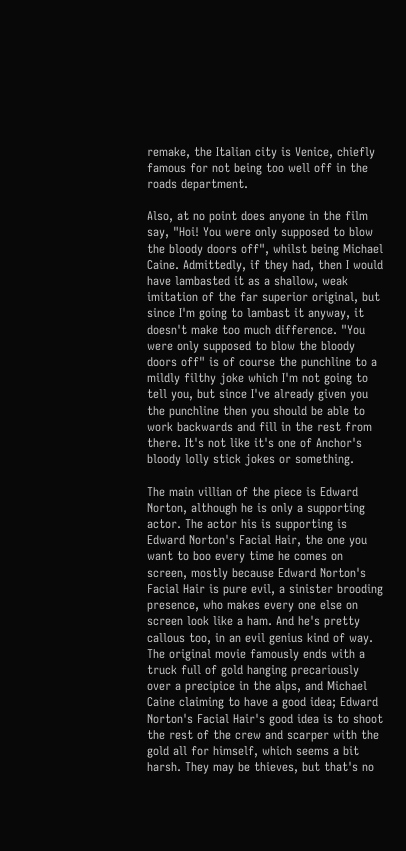remake, the Italian city is Venice, chiefly famous for not being too well off in the roads department.

Also, at no point does anyone in the film say, "Hoi! You were only supposed to blow the bloody doors off", whilst being Michael Caine. Admittedly, if they had, then I would have lambasted it as a shallow, weak imitation of the far superior original, but since I'm going to lambast it anyway, it doesn't make too much difference. "You were only supposed to blow the bloody doors off" is of course the punchline to a mildly filthy joke which I'm not going to tell you, but since I've already given you the punchline then you should be able to work backwards and fill in the rest from there. It's not like it's one of Anchor's bloody lolly stick jokes or something.

The main villian of the piece is Edward Norton, although he is only a supporting actor. The actor his is supporting is Edward Norton's Facial Hair, the one you want to boo every time he comes on screen, mostly because Edward Norton's Facial Hair is pure evil, a sinister brooding presence, who makes every one else on screen look like a ham. And he's pretty callous too, in an evil genius kind of way. The original movie famously ends with a truck full of gold hanging precariously over a precipice in the alps, and Michael Caine claiming to have a good idea; Edward Norton's Facial Hair's good idea is to shoot the rest of the crew and scarper with the gold all for himself, which seems a bit harsh. They may be thieves, but that's no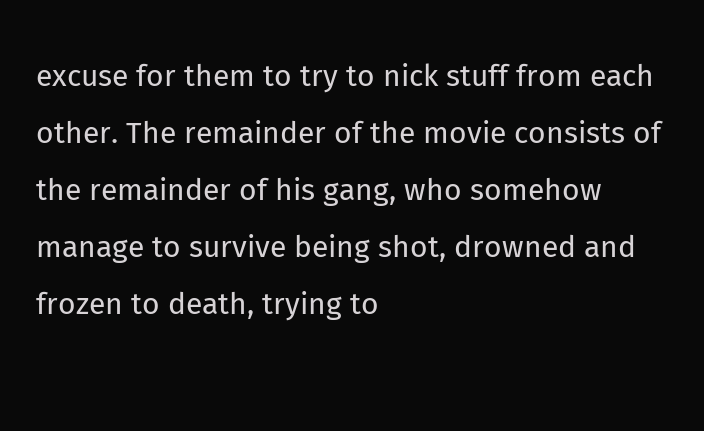excuse for them to try to nick stuff from each other. The remainder of the movie consists of the remainder of his gang, who somehow manage to survive being shot, drowned and frozen to death, trying to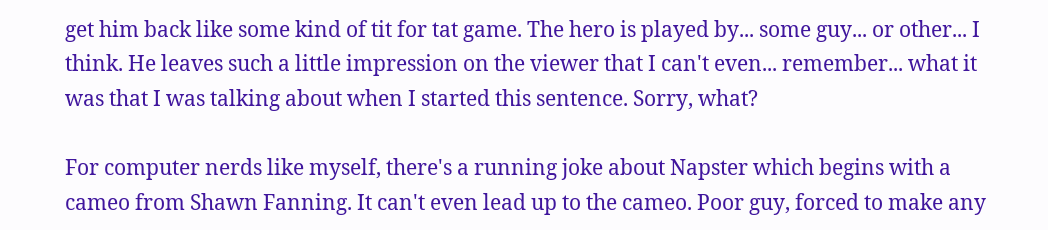get him back like some kind of tit for tat game. The hero is played by... some guy... or other... I think. He leaves such a little impression on the viewer that I can't even... remember... what it was that I was talking about when I started this sentence. Sorry, what?

For computer nerds like myself, there's a running joke about Napster which begins with a cameo from Shawn Fanning. It can't even lead up to the cameo. Poor guy, forced to make any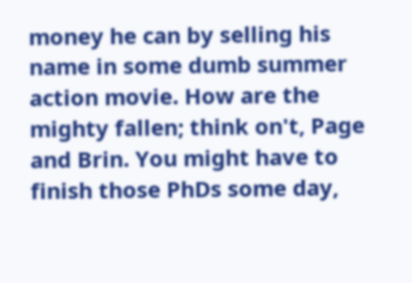money he can by selling his name in some dumb summer action movie. How are the mighty fallen; think on't, Page and Brin. You might have to finish those PhDs some day,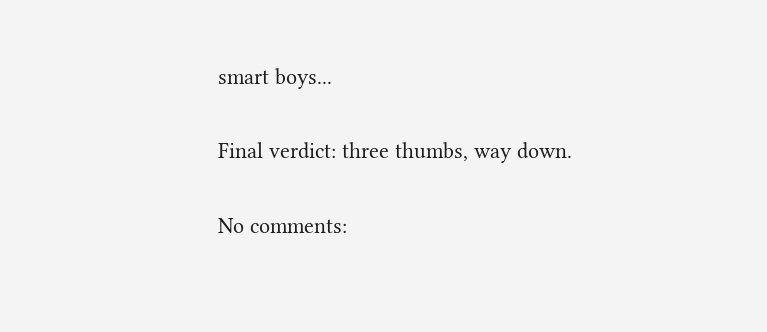smart boys...

Final verdict: three thumbs, way down.

No comments: